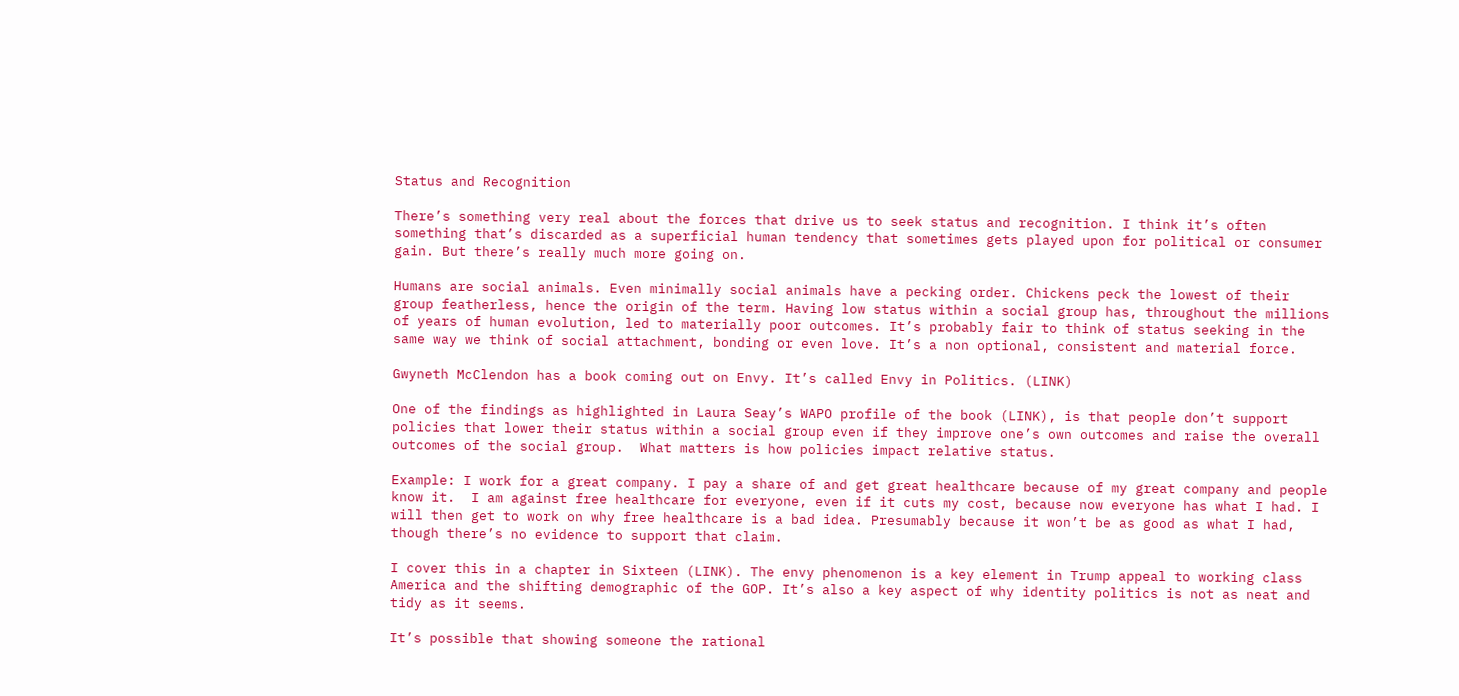Status and Recognition

There’s something very real about the forces that drive us to seek status and recognition. I think it’s often something that’s discarded as a superficial human tendency that sometimes gets played upon for political or consumer gain. But there’s really much more going on.

Humans are social animals. Even minimally social animals have a pecking order. Chickens peck the lowest of their group featherless, hence the origin of the term. Having low status within a social group has, throughout the millions of years of human evolution, led to materially poor outcomes. It’s probably fair to think of status seeking in the same way we think of social attachment, bonding or even love. It’s a non optional, consistent and material force.

Gwyneth McClendon has a book coming out on Envy. It’s called Envy in Politics. (LINK)

One of the findings as highlighted in Laura Seay’s WAPO profile of the book (LINK), is that people don’t support policies that lower their status within a social group even if they improve one’s own outcomes and raise the overall outcomes of the social group.  What matters is how policies impact relative status.

Example: I work for a great company. I pay a share of and get great healthcare because of my great company and people know it.  I am against free healthcare for everyone, even if it cuts my cost, because now everyone has what I had. I will then get to work on why free healthcare is a bad idea. Presumably because it won’t be as good as what I had, though there’s no evidence to support that claim.

I cover this in a chapter in Sixteen (LINK). The envy phenomenon is a key element in Trump appeal to working class America and the shifting demographic of the GOP. It’s also a key aspect of why identity politics is not as neat and tidy as it seems.

It’s possible that showing someone the rational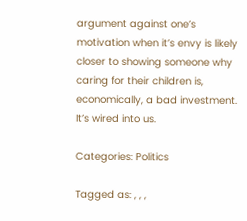argument against one’s motivation when it’s envy is likely closer to showing someone why caring for their children is, economically, a bad investment. It’s wired into us.

Categories: Politics

Tagged as: , , ,